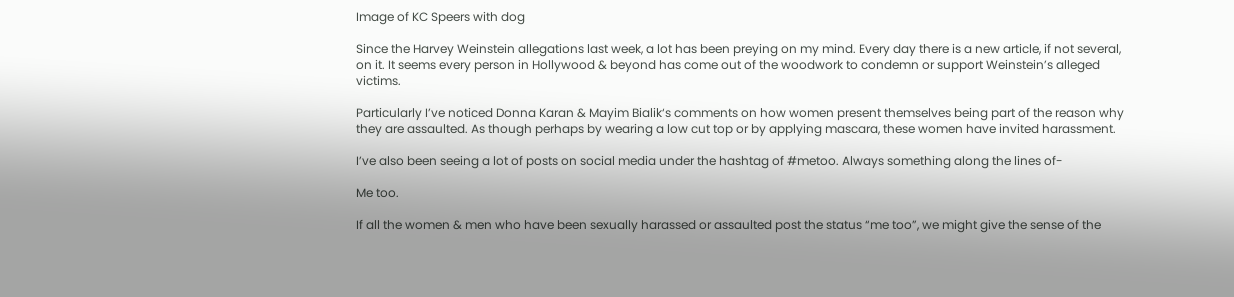Image of KC Speers with dog

Since the Harvey Weinstein allegations last week, a lot has been preying on my mind. Every day there is a new article, if not several, on it. It seems every person in Hollywood & beyond has come out of the woodwork to condemn or support Weinstein’s alleged victims.

Particularly I’ve noticed Donna Karan & Mayim Bialik‘s comments on how women present themselves being part of the reason why they are assaulted. As though perhaps by wearing a low cut top or by applying mascara, these women have invited harassment.

I’ve also been seeing a lot of posts on social media under the hashtag of #metoo. Always something along the lines of-

Me too.

If all the women & men who have been sexually harassed or assaulted post the status “me too”, we might give the sense of the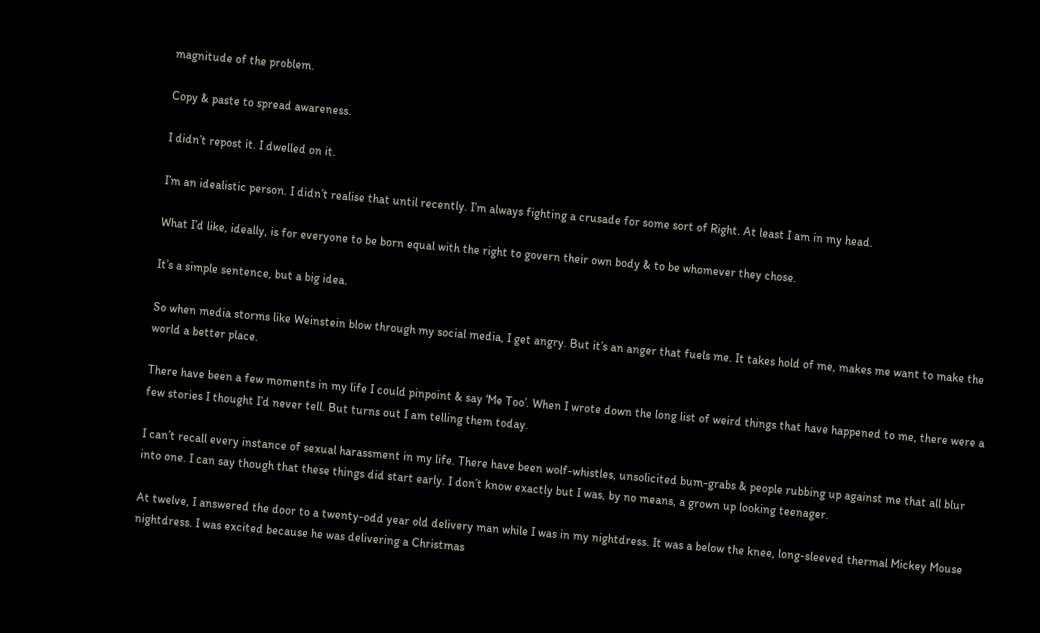magnitude of the problem.

Copy & paste to spread awareness.

I didn’t repost it. I dwelled on it.

I’m an idealistic person. I didn’t realise that until recently. I’m always fighting a crusade for some sort of Right. At least I am in my head.

What I’d like, ideally, is for everyone to be born equal with the right to govern their own body & to be whomever they chose.

It’s a simple sentence, but a big idea.

So when media storms like Weinstein blow through my social media, I get angry. But it’s an anger that fuels me. It takes hold of me, makes me want to make the world a better place.

There have been a few moments in my life I could pinpoint & say ‘Me Too’. When I wrote down the long list of weird things that have happened to me, there were a few stories I thought I’d never tell. But turns out I am telling them today.

I can’t recall every instance of sexual harassment in my life. There have been wolf-whistles, unsolicited bum-grabs & people rubbing up against me that all blur into one. I can say though that these things did start early. I don’t know exactly but I was, by no means, a grown up looking teenager.

At twelve, I answered the door to a twenty-odd year old delivery man while I was in my nightdress. It was a below the knee, long-sleeved thermal Mickey Mouse nightdress. I was excited because he was delivering a Christmas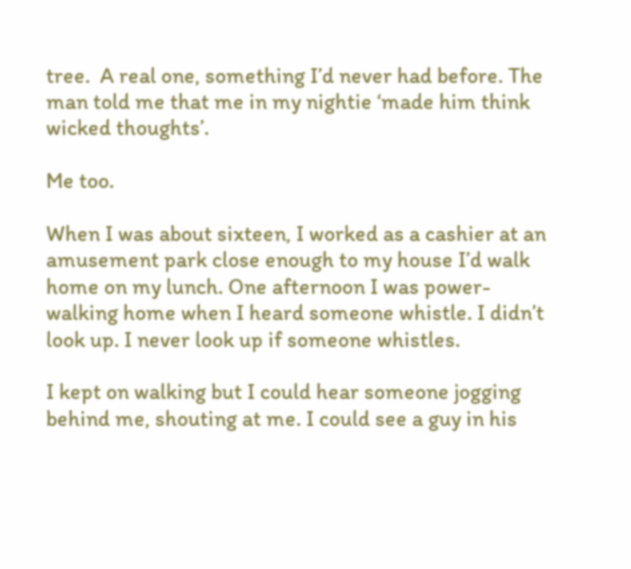tree.  A real one, something I’d never had before. The man told me that me in my nightie ‘made him think wicked thoughts’.

Me too.

When I was about sixteen, I worked as a cashier at an amusement park close enough to my house I’d walk home on my lunch. One afternoon I was power-walking home when I heard someone whistle. I didn’t look up. I never look up if someone whistles.

I kept on walking but I could hear someone jogging behind me, shouting at me. I could see a guy in his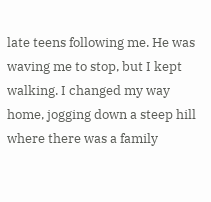late teens following me. He was waving me to stop, but I kept walking. I changed my way home, jogging down a steep hill where there was a family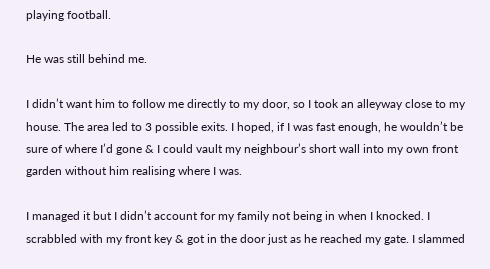playing football.

He was still behind me.

I didn’t want him to follow me directly to my door, so I took an alleyway close to my house. The area led to 3 possible exits. I hoped, if I was fast enough, he wouldn’t be sure of where I’d gone & I could vault my neighbour’s short wall into my own front garden without him realising where I was.

I managed it but I didn’t account for my family not being in when I knocked. I scrabbled with my front key & got in the door just as he reached my gate. I slammed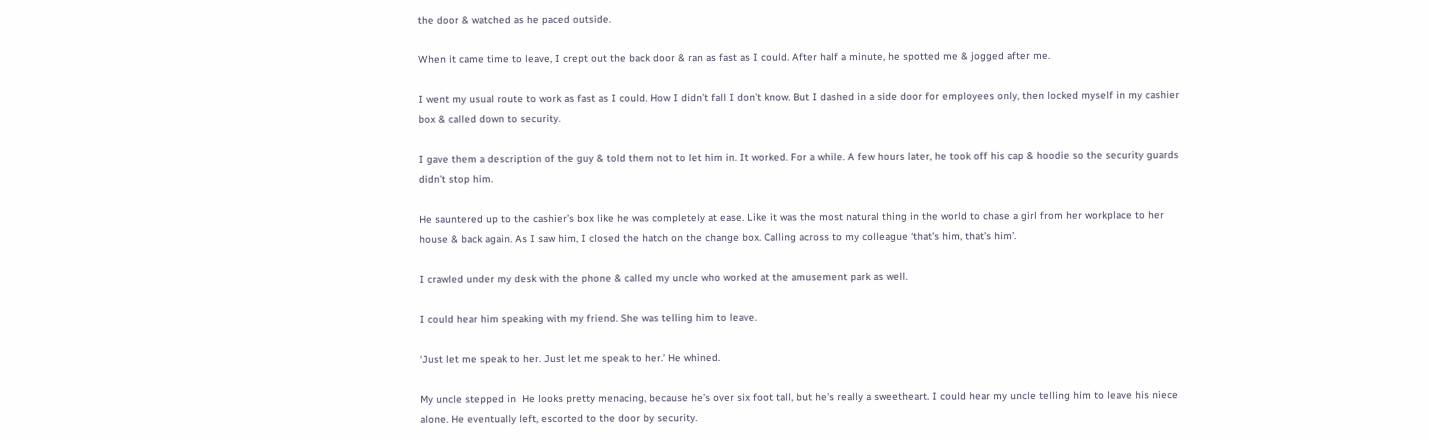the door & watched as he paced outside.

When it came time to leave, I crept out the back door & ran as fast as I could. After half a minute, he spotted me & jogged after me.

I went my usual route to work as fast as I could. How I didn’t fall I don’t know. But I dashed in a side door for employees only, then locked myself in my cashier box & called down to security.

I gave them a description of the guy & told them not to let him in. It worked. For a while. A few hours later, he took off his cap & hoodie so the security guards didn’t stop him.

He sauntered up to the cashier’s box like he was completely at ease. Like it was the most natural thing in the world to chase a girl from her workplace to her house & back again. As I saw him, I closed the hatch on the change box. Calling across to my colleague ‘that’s him, that’s him’.

I crawled under my desk with the phone & called my uncle who worked at the amusement park as well.

I could hear him speaking with my friend. She was telling him to leave.

‘Just let me speak to her. Just let me speak to her.’ He whined.

My uncle stepped in  He looks pretty menacing, because he’s over six foot tall, but he’s really a sweetheart. I could hear my uncle telling him to leave his niece alone. He eventually left, escorted to the door by security.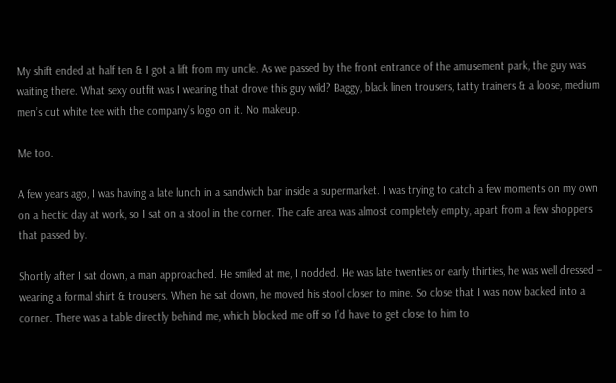My shift ended at half ten & I got a lift from my uncle. As we passed by the front entrance of the amusement park, the guy was waiting there. What sexy outfit was I wearing that drove this guy wild? Baggy, black linen trousers, tatty trainers & a loose, medium men’s cut white tee with the company’s logo on it. No makeup.

Me too.

A few years ago, I was having a late lunch in a sandwich bar inside a supermarket. I was trying to catch a few moments on my own on a hectic day at work, so I sat on a stool in the corner. The cafe area was almost completely empty, apart from a few shoppers that passed by.

Shortly after I sat down, a man approached. He smiled at me, I nodded. He was late twenties or early thirties, he was well dressed – wearing a formal shirt & trousers. When he sat down, he moved his stool closer to mine. So close that I was now backed into a corner. There was a table directly behind me, which blocked me off so I’d have to get close to him to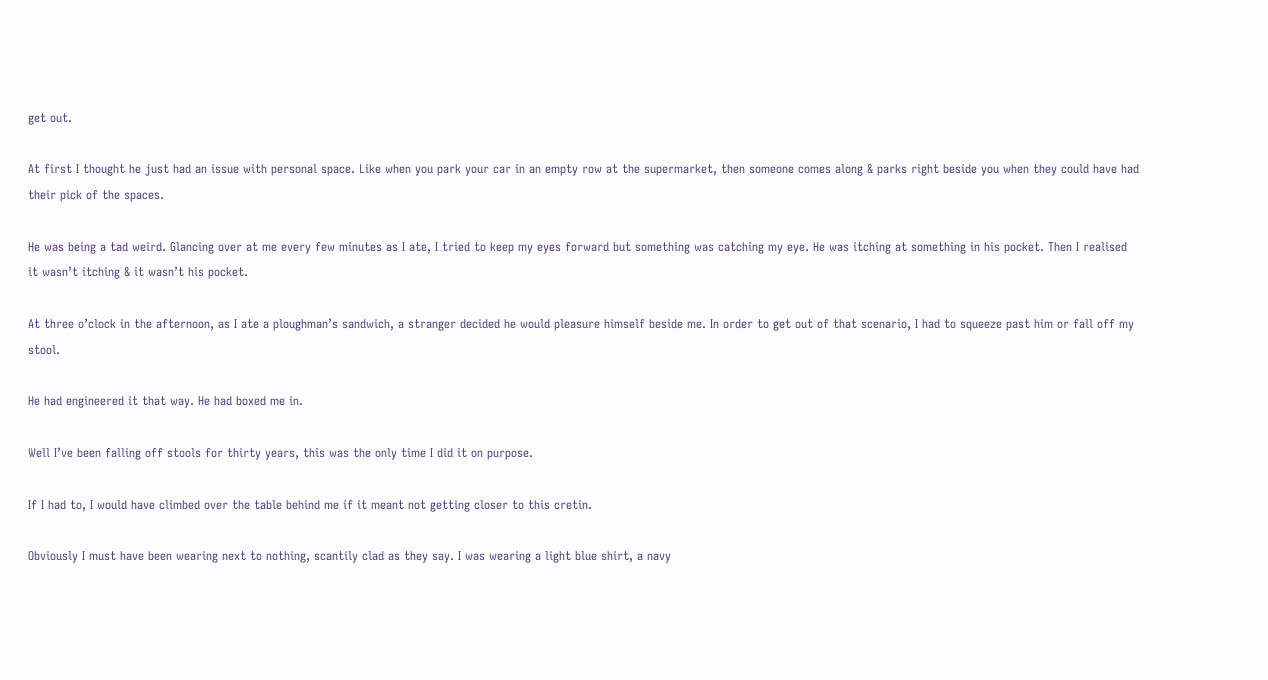get out.

At first I thought he just had an issue with personal space. Like when you park your car in an empty row at the supermarket, then someone comes along & parks right beside you when they could have had their pick of the spaces.

He was being a tad weird. Glancing over at me every few minutes as I ate, I tried to keep my eyes forward but something was catching my eye. He was itching at something in his pocket. Then I realised it wasn’t itching & it wasn’t his pocket.

At three o’clock in the afternoon, as I ate a ploughman’s sandwich, a stranger decided he would pleasure himself beside me. In order to get out of that scenario, I had to squeeze past him or fall off my stool.

He had engineered it that way. He had boxed me in.

Well I’ve been falling off stools for thirty years, this was the only time I did it on purpose.

If I had to, I would have climbed over the table behind me if it meant not getting closer to this cretin.

Obviously I must have been wearing next to nothing, scantily clad as they say. I was wearing a light blue shirt, a navy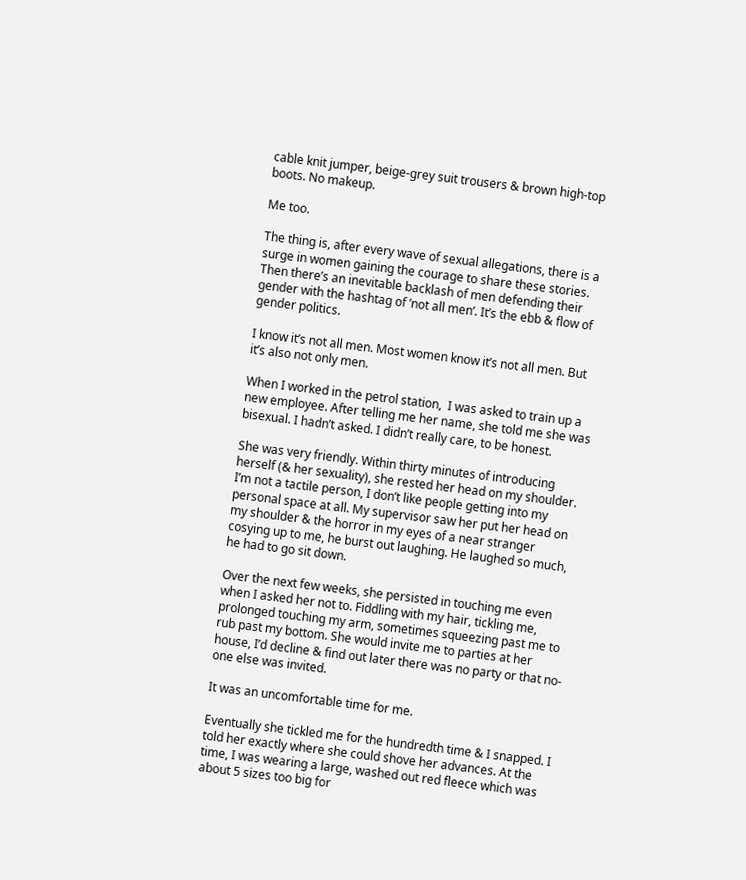cable knit jumper, beige-grey suit trousers & brown high-top boots. No makeup.

Me too.

The thing is, after every wave of sexual allegations, there is a surge in women gaining the courage to share these stories. Then there’s an inevitable backlash of men defending their gender with the hashtag of ‘not all men’. It’s the ebb & flow of gender politics.

I know it’s not all men. Most women know it’s not all men. But it’s also not only men.

When I worked in the petrol station,  I was asked to train up a new employee. After telling me her name, she told me she was bisexual. I hadn’t asked. I didn’t really care, to be honest.

She was very friendly. Within thirty minutes of introducing herself (& her sexuality), she rested her head on my shoulder. I’m not a tactile person, I don’t like people getting into my personal space at all. My supervisor saw her put her head on my shoulder & the horror in my eyes of a near stranger cosying up to me, he burst out laughing. He laughed so much, he had to go sit down.

Over the next few weeks, she persisted in touching me even when I asked her not to. Fiddling with my hair, tickling me, prolonged touching my arm, sometimes squeezing past me to rub past my bottom. She would invite me to parties at her house, I’d decline & find out later there was no party or that no-one else was invited.

It was an uncomfortable time for me.

Eventually she tickled me for the hundredth time & I snapped. I told her exactly where she could shove her advances. At the time, I was wearing a large, washed out red fleece which was about 5 sizes too big for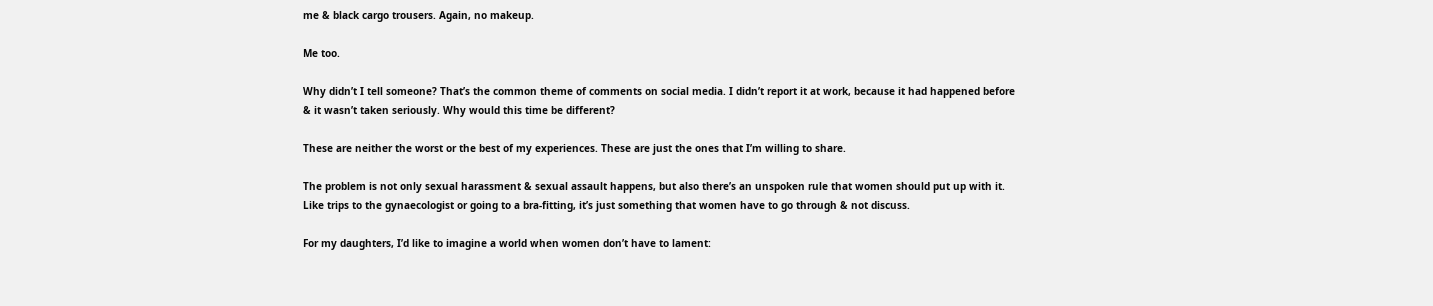me & black cargo trousers. Again, no makeup.

Me too.

Why didn’t I tell someone? That’s the common theme of comments on social media. I didn’t report it at work, because it had happened before & it wasn’t taken seriously. Why would this time be different?

These are neither the worst or the best of my experiences. These are just the ones that I’m willing to share.

The problem is not only sexual harassment & sexual assault happens, but also there’s an unspoken rule that women should put up with it. Like trips to the gynaecologist or going to a bra-fitting, it’s just something that women have to go through & not discuss.

For my daughters, I’d like to imagine a world when women don’t have to lament: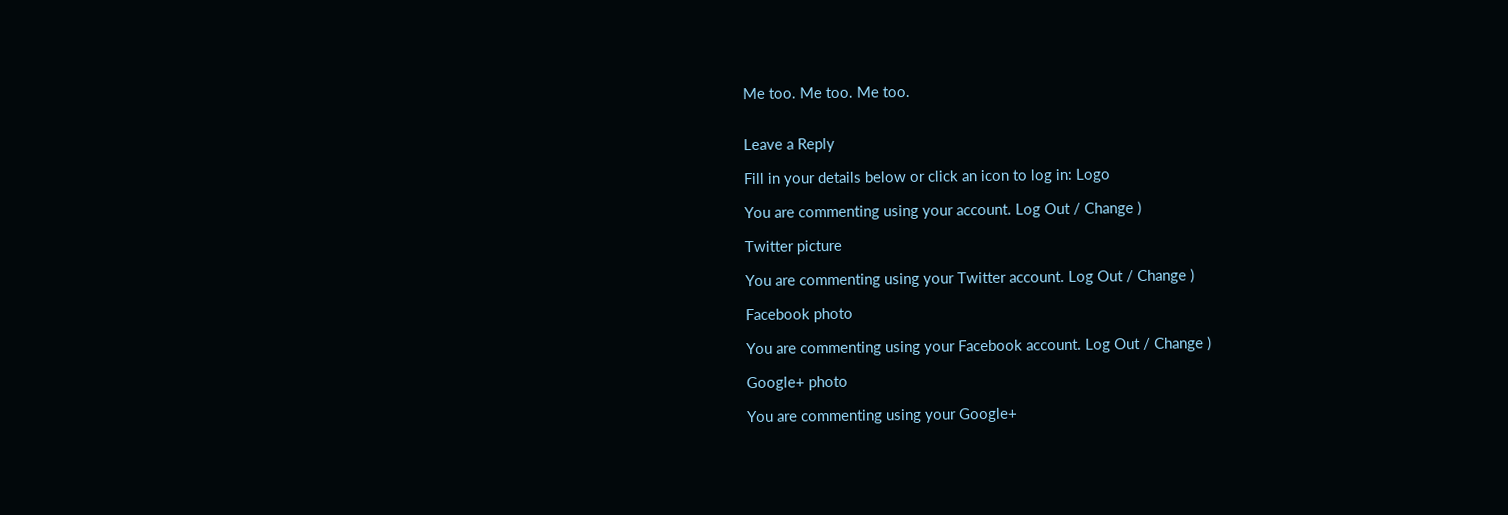Me too. Me too. Me too.


Leave a Reply

Fill in your details below or click an icon to log in: Logo

You are commenting using your account. Log Out / Change )

Twitter picture

You are commenting using your Twitter account. Log Out / Change )

Facebook photo

You are commenting using your Facebook account. Log Out / Change )

Google+ photo

You are commenting using your Google+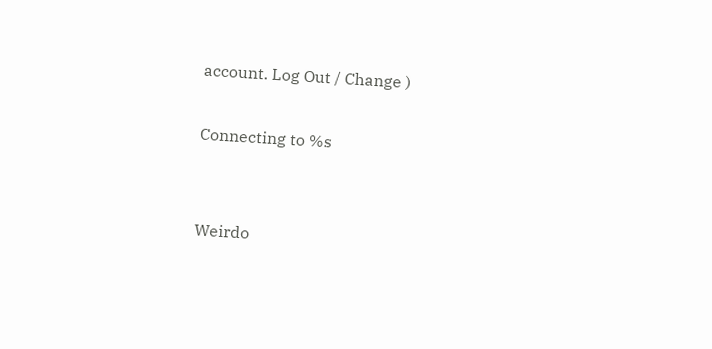account. Log Out / Change )

Connecting to %s


Weirdo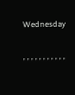Wednesday


, , , , , , , , , , ,